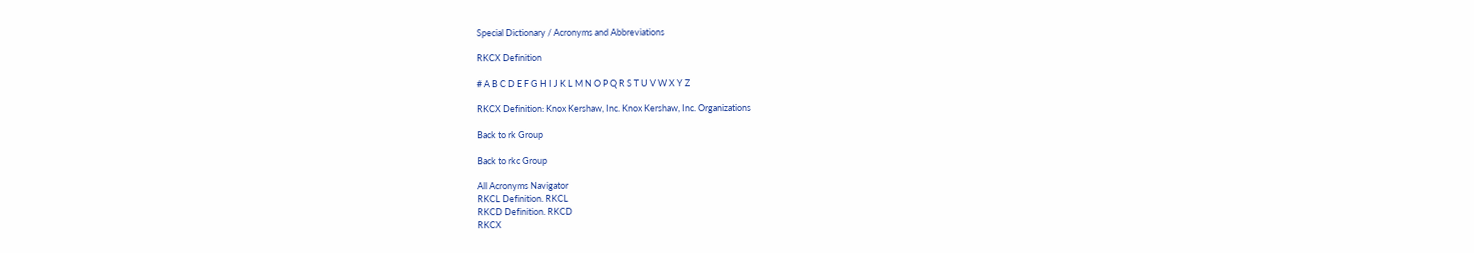Special Dictionary / Acronyms and Abbreviations

RKCX Definition

# A B C D E F G H I J K L M N O P Q R S T U V W X Y Z

RKCX Definition: Knox Kershaw, Inc. Knox Kershaw, Inc. Organizations

Back to rk Group

Back to rkc Group

All Acronyms Navigator
RKCL Definition. RKCL
RKCD Definition. RKCD
RKCX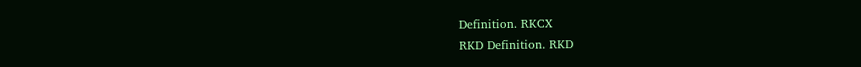Definition. RKCX
RKD Definition. RKD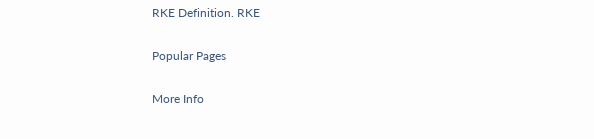RKE Definition. RKE

Popular Pages

More Info